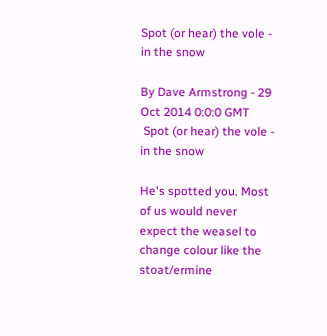Spot (or hear) the vole - in the snow

By Dave Armstrong - 29 Oct 2014 0:0:0 GMT
 Spot (or hear) the vole - in the snow

He's spotted you. Most of us would never expect the weasel to change colour like the stoat/ermine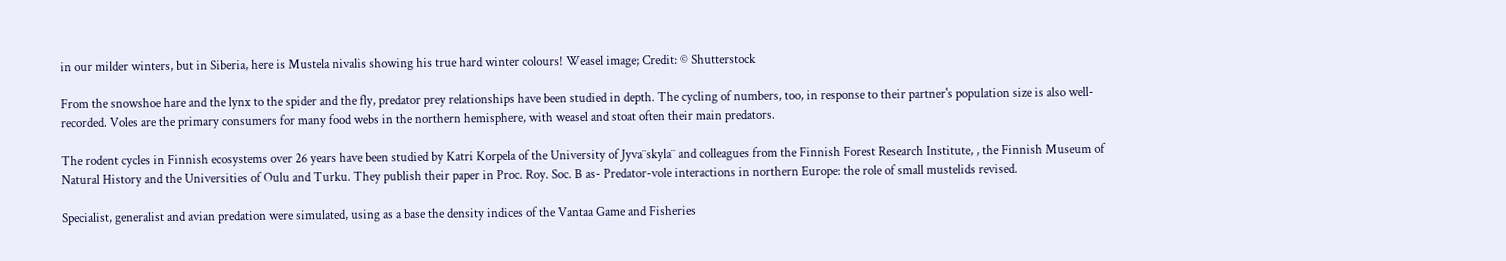in our milder winters, but in Siberia, here is Mustela nivalis showing his true hard winter colours! Weasel image; Credit: © Shutterstock

From the snowshoe hare and the lynx to the spider and the fly, predator prey relationships have been studied in depth. The cycling of numbers, too, in response to their partner's population size is also well-recorded. Voles are the primary consumers for many food webs in the northern hemisphere, with weasel and stoat often their main predators.

The rodent cycles in Finnish ecosystems over 26 years have been studied by Katri Korpela of the University of Jyva¨skyla¨ and colleagues from the Finnish Forest Research Institute, , the Finnish Museum of Natural History and the Universities of Oulu and Turku. They publish their paper in Proc. Roy. Soc. B as- Predator-vole interactions in northern Europe: the role of small mustelids revised.

Specialist, generalist and avian predation were simulated, using as a base the density indices of the Vantaa Game and Fisheries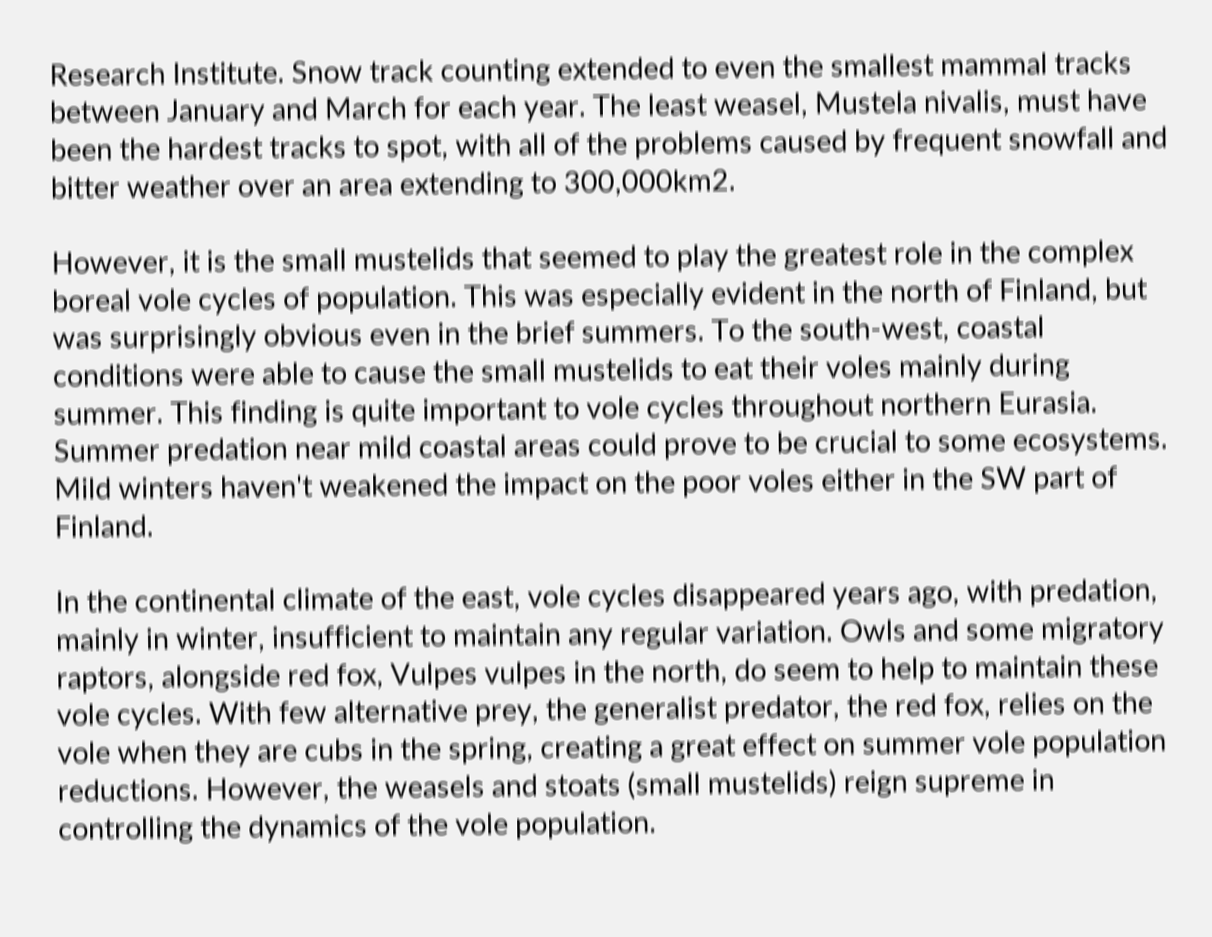Research Institute. Snow track counting extended to even the smallest mammal tracks between January and March for each year. The least weasel, Mustela nivalis, must have been the hardest tracks to spot, with all of the problems caused by frequent snowfall and bitter weather over an area extending to 300,000km2.

However, it is the small mustelids that seemed to play the greatest role in the complex boreal vole cycles of population. This was especially evident in the north of Finland, but was surprisingly obvious even in the brief summers. To the south-west, coastal conditions were able to cause the small mustelids to eat their voles mainly during summer. This finding is quite important to vole cycles throughout northern Eurasia. Summer predation near mild coastal areas could prove to be crucial to some ecosystems. Mild winters haven't weakened the impact on the poor voles either in the SW part of Finland.

In the continental climate of the east, vole cycles disappeared years ago, with predation, mainly in winter, insufficient to maintain any regular variation. Owls and some migratory raptors, alongside red fox, Vulpes vulpes in the north, do seem to help to maintain these vole cycles. With few alternative prey, the generalist predator, the red fox, relies on the vole when they are cubs in the spring, creating a great effect on summer vole population reductions. However, the weasels and stoats (small mustelids) reign supreme in controlling the dynamics of the vole population.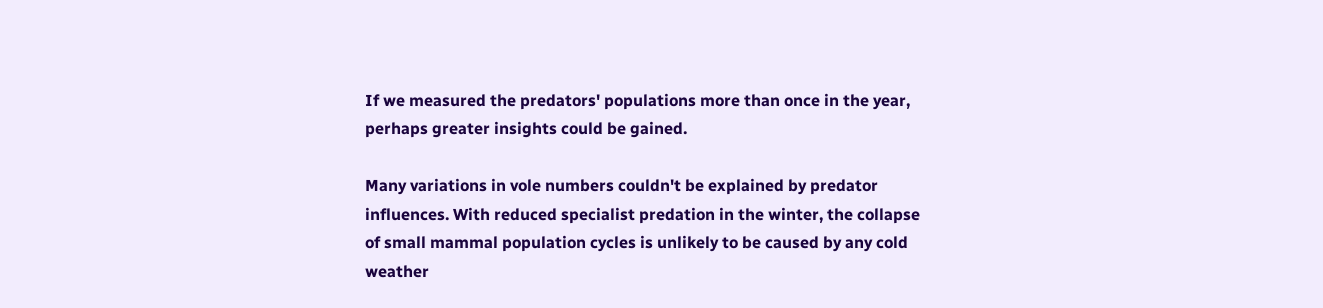If we measured the predators' populations more than once in the year, perhaps greater insights could be gained.

Many variations in vole numbers couldn't be explained by predator influences. With reduced specialist predation in the winter, the collapse of small mammal population cycles is unlikely to be caused by any cold weather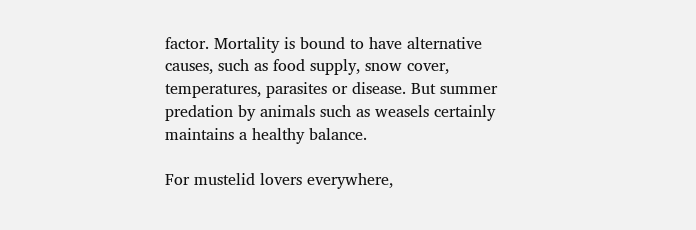factor. Mortality is bound to have alternative causes, such as food supply, snow cover, temperatures, parasites or disease. But summer predation by animals such as weasels certainly maintains a healthy balance.

For mustelid lovers everywhere,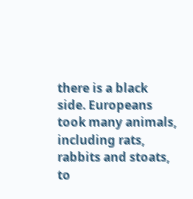there is a black side. Europeans took many animals, including rats, rabbits and stoats, to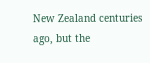New Zealand centuries ago, but the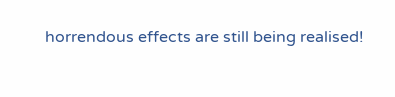horrendous effects are still being realised!